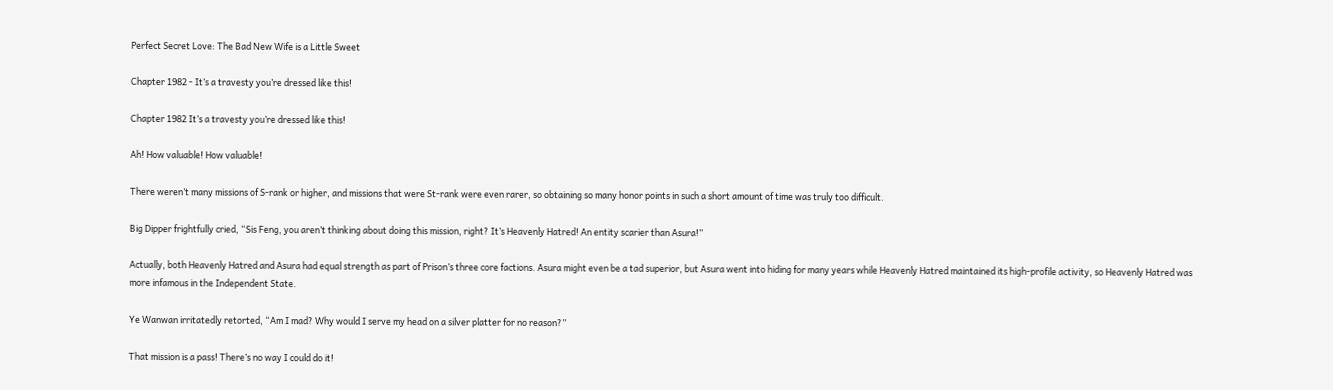Perfect Secret Love: The Bad New Wife is a Little Sweet

Chapter 1982 - It’s a travesty you’re dressed like this!

Chapter 1982 It’s a travesty you’re dressed like this!

Ah! How valuable! How valuable!

There weren’t many missions of S-rank or higher, and missions that were St-rank were even rarer, so obtaining so many honor points in such a short amount of time was truly too difficult.

Big Dipper frightfully cried, “Sis Feng, you aren’t thinking about doing this mission, right? It’s Heavenly Hatred! An entity scarier than Asura!”

Actually, both Heavenly Hatred and Asura had equal strength as part of Prison’s three core factions. Asura might even be a tad superior, but Asura went into hiding for many years while Heavenly Hatred maintained its high-profile activity, so Heavenly Hatred was more infamous in the Independent State.

Ye Wanwan irritatedly retorted, “Am I mad? Why would I serve my head on a silver platter for no reason?”

That mission is a pass! There’s no way I could do it!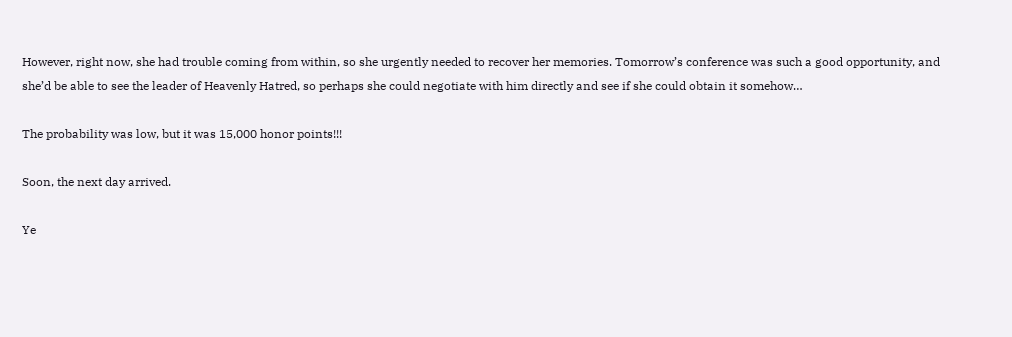However, right now, she had trouble coming from within, so she urgently needed to recover her memories. Tomorrow’s conference was such a good opportunity, and she’d be able to see the leader of Heavenly Hatred, so perhaps she could negotiate with him directly and see if she could obtain it somehow…

The probability was low, but it was 15,000 honor points!!!

Soon, the next day arrived.

Ye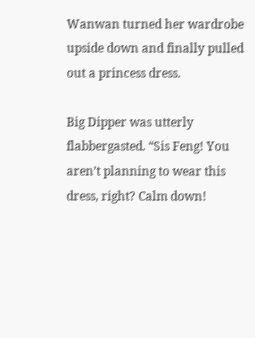Wanwan turned her wardrobe upside down and finally pulled out a princess dress.

Big Dipper was utterly flabbergasted. “Sis Feng! You aren’t planning to wear this dress, right? Calm down!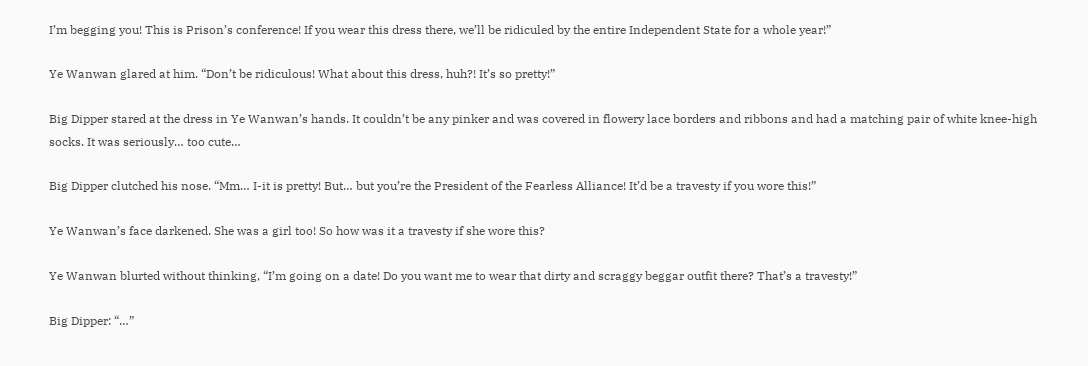I’m begging you! This is Prison’s conference! If you wear this dress there, we’ll be ridiculed by the entire Independent State for a whole year!”

Ye Wanwan glared at him. “Don’t be ridiculous! What about this dress, huh?! It’s so pretty!”

Big Dipper stared at the dress in Ye Wanwan’s hands. It couldn’t be any pinker and was covered in flowery lace borders and ribbons and had a matching pair of white knee-high socks. It was seriously… too cute…

Big Dipper clutched his nose. “Mm… I-it is pretty! But… but you’re the President of the Fearless Alliance! It’d be a travesty if you wore this!”

Ye Wanwan’s face darkened. She was a girl too! So how was it a travesty if she wore this?

Ye Wanwan blurted without thinking, “I’m going on a date! Do you want me to wear that dirty and scraggy beggar outfit there? That’s a travesty!”

Big Dipper: “…”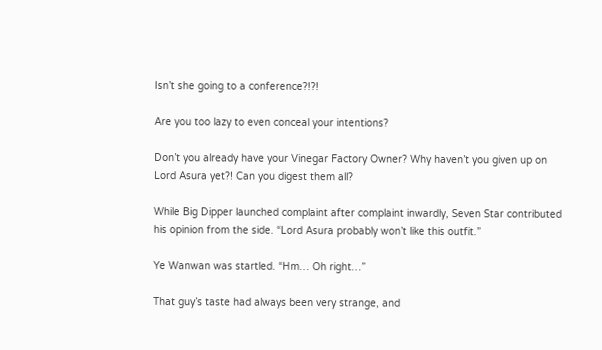Isn’t she going to a conference?!?!

Are you too lazy to even conceal your intentions?

Don’t you already have your Vinegar Factory Owner? Why haven’t you given up on Lord Asura yet?! Can you digest them all?

While Big Dipper launched complaint after complaint inwardly, Seven Star contributed his opinion from the side. “Lord Asura probably won’t like this outfit.”

Ye Wanwan was startled. “Hm… Oh right…”

That guy’s taste had always been very strange, and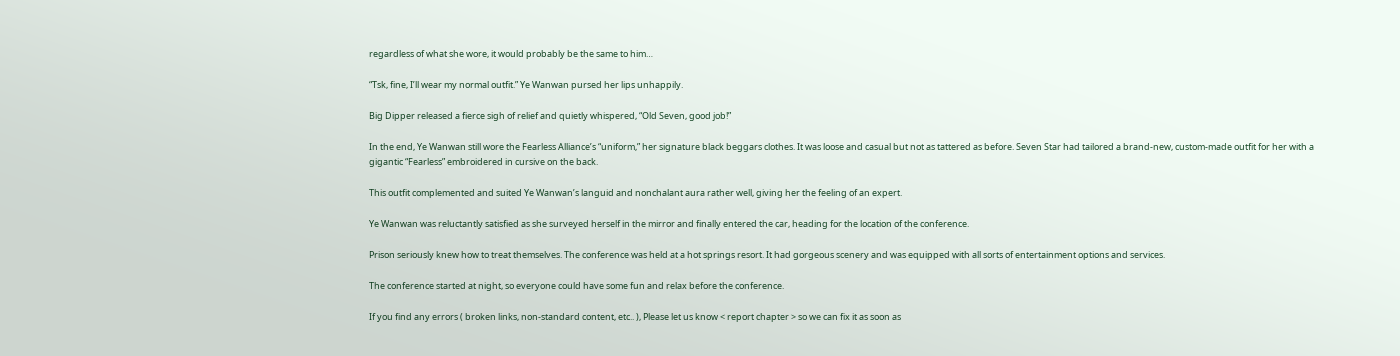regardless of what she wore, it would probably be the same to him…

“Tsk, fine, I’ll wear my normal outfit.” Ye Wanwan pursed her lips unhappily.

Big Dipper released a fierce sigh of relief and quietly whispered, “Old Seven, good job!”

In the end, Ye Wanwan still wore the Fearless Alliance’s “uniform,” her signature black beggars clothes. It was loose and casual but not as tattered as before. Seven Star had tailored a brand-new, custom-made outfit for her with a gigantic “Fearless” embroidered in cursive on the back.

This outfit complemented and suited Ye Wanwan’s languid and nonchalant aura rather well, giving her the feeling of an expert.

Ye Wanwan was reluctantly satisfied as she surveyed herself in the mirror and finally entered the car, heading for the location of the conference.

Prison seriously knew how to treat themselves. The conference was held at a hot springs resort. It had gorgeous scenery and was equipped with all sorts of entertainment options and services.

The conference started at night, so everyone could have some fun and relax before the conference.

If you find any errors ( broken links, non-standard content, etc.. ), Please let us know < report chapter > so we can fix it as soon as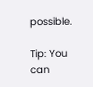possible.

Tip: You can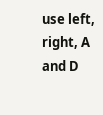use left, right, A and D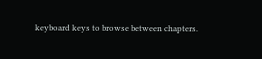keyboard keys to browse between chapters.